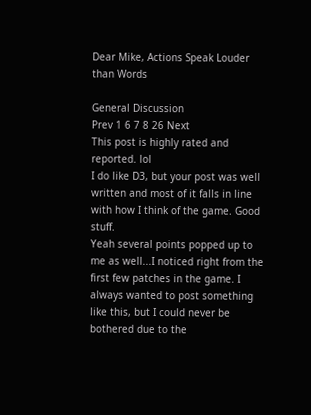Dear Mike, Actions Speak Louder than Words

General Discussion
Prev 1 6 7 8 26 Next
This post is highly rated and reported. lol
I do like D3, but your post was well written and most of it falls in line with how I think of the game. Good stuff.
Yeah several points popped up to me as well...I noticed right from the first few patches in the game. I always wanted to post something like this, but I could never be bothered due to the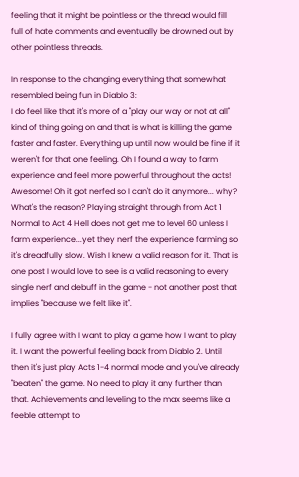feeling that it might be pointless or the thread would fill full of hate comments and eventually be drowned out by other pointless threads.

In response to the changing everything that somewhat resembled being fun in Diablo 3:
I do feel like that it's more of a "play our way or not at all" kind of thing going on and that is what is killing the game faster and faster. Everything up until now would be fine if it weren't for that one feeling. Oh I found a way to farm experience and feel more powerful throughout the acts! Awesome! Oh it got nerfed so I can't do it anymore... why? What's the reason? Playing straight through from Act 1 Normal to Act 4 Hell does not get me to level 60 unless I farm experience...yet they nerf the experience farming so it's dreadfully slow. Wish I knew a valid reason for it. That is one post I would love to see is a valid reasoning to every single nerf and debuff in the game - not another post that implies "because we felt like it".

I fully agree with I want to play a game how I want to play it. I want the powerful feeling back from Diablo 2. Until then it's just play Acts 1-4 normal mode and you've already "beaten" the game. No need to play it any further than that. Achievements and leveling to the max seems like a feeble attempt to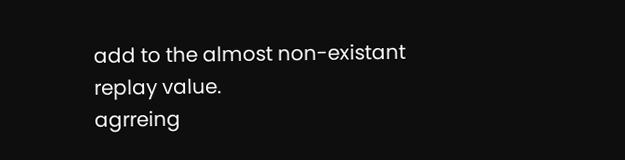add to the almost non-existant replay value.
agrreing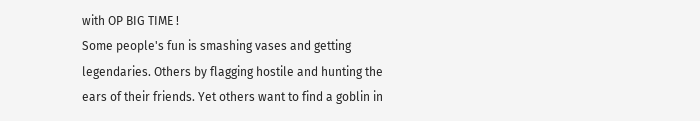with OP BIG TIME !
Some people's fun is smashing vases and getting legendaries. Others by flagging hostile and hunting the ears of their friends. Yet others want to find a goblin in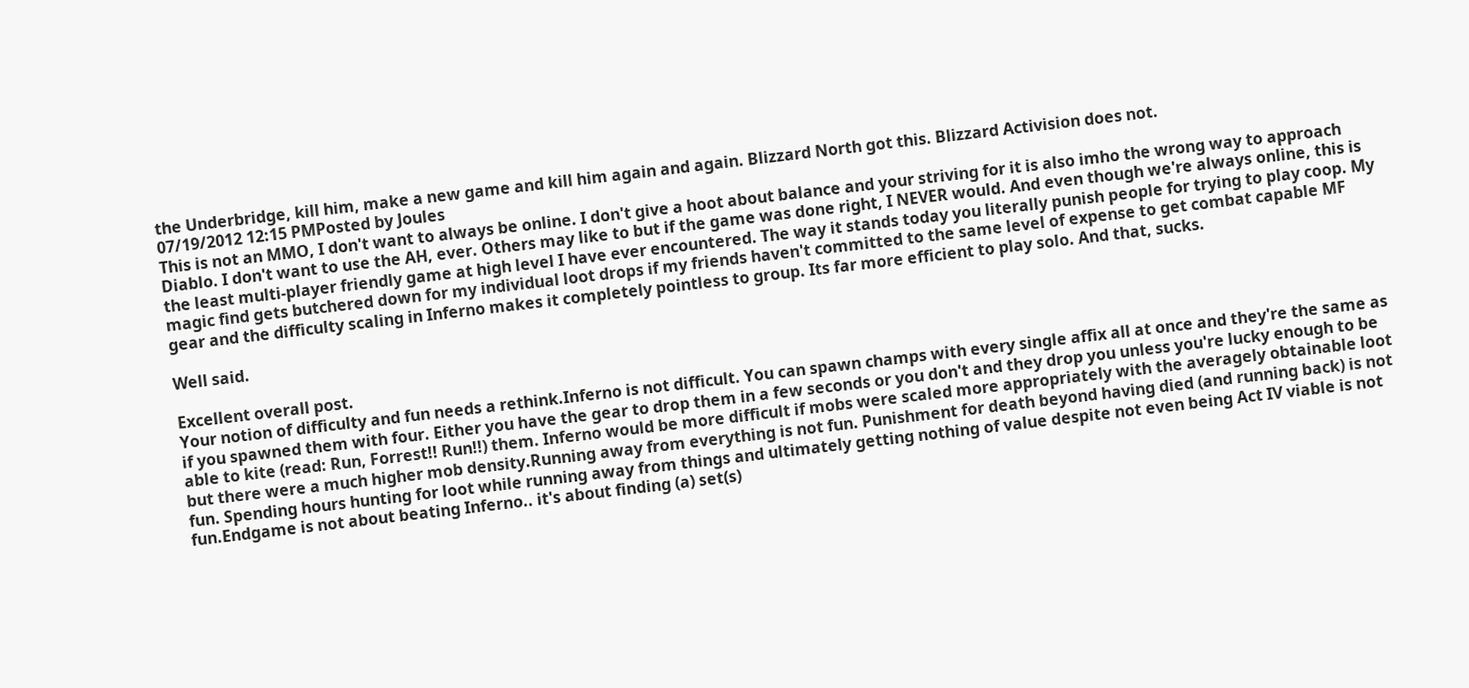the Underbridge, kill him, make a new game and kill him again and again. Blizzard North got this. Blizzard Activision does not.
07/19/2012 12:15 PMPosted by Joules
This is not an MMO, I don't want to always be online. I don't give a hoot about balance and your striving for it is also imho the wrong way to approach Diablo. I don't want to use the AH, ever. Others may like to but if the game was done right, I NEVER would. And even though we're always online, this is the least multi-player friendly game at high level I have ever encountered. The way it stands today you literally punish people for trying to play coop. My magic find gets butchered down for my individual loot drops if my friends haven't committed to the same level of expense to get combat capable MF gear and the difficulty scaling in Inferno makes it completely pointless to group. Its far more efficient to play solo. And that, sucks.

Well said.

Excellent overall post.
Your notion of difficulty and fun needs a rethink.Inferno is not difficult. You can spawn champs with every single affix all at once and they're the same as if you spawned them with four. Either you have the gear to drop them in a few seconds or you don't and they drop you unless you're lucky enough to be able to kite (read: Run, Forrest!! Run!!) them. Inferno would be more difficult if mobs were scaled more appropriately with the averagely obtainable loot but there were a much higher mob density.Running away from everything is not fun. Punishment for death beyond having died (and running back) is not fun. Spending hours hunting for loot while running away from things and ultimately getting nothing of value despite not even being Act IV viable is not fun.Endgame is not about beating Inferno.. it's about finding (a) set(s)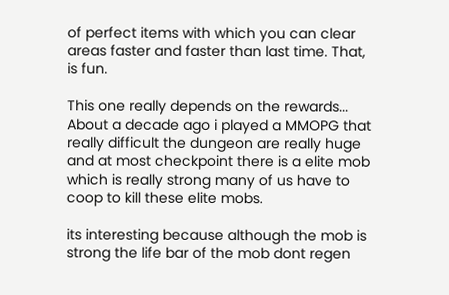of perfect items with which you can clear areas faster and faster than last time. That, is fun.

This one really depends on the rewards...
About a decade ago i played a MMOPG that really difficult the dungeon are really huge and at most checkpoint there is a elite mob which is really strong many of us have to coop to kill these elite mobs.

its interesting because although the mob is strong the life bar of the mob dont regen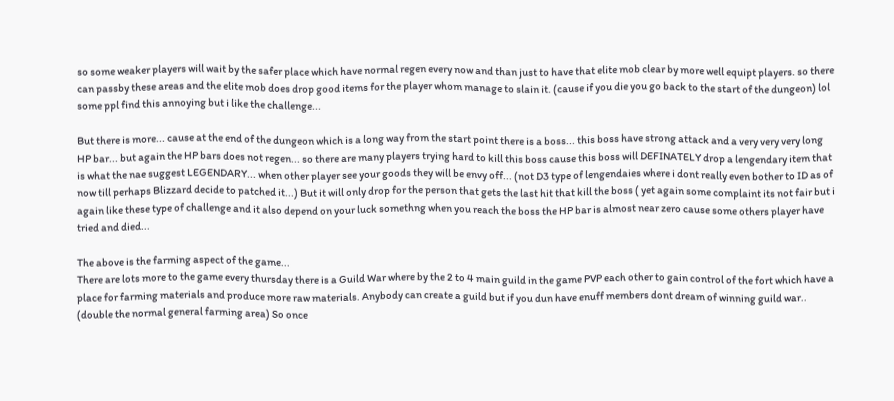so some weaker players will wait by the safer place which have normal regen every now and than just to have that elite mob clear by more well equipt players. so there can passby these areas and the elite mob does drop good items for the player whom manage to slain it. (cause if you die you go back to the start of the dungeon) lol some ppl find this annoying but i like the challenge...

But there is more... cause at the end of the dungeon which is a long way from the start point there is a boss... this boss have strong attack and a very very very long HP bar... but again the HP bars does not regen... so there are many players trying hard to kill this boss cause this boss will DEFINATELY drop a lengendary item that is what the nae suggest LEGENDARY... when other player see your goods they will be envy off... (not D3 type of lengendaies where i dont really even bother to ID as of now till perhaps Blizzard decide to patched it...) But it will only drop for the person that gets the last hit that kill the boss ( yet again some complaint its not fair but i again like these type of challenge and it also depend on your luck somethng when you reach the boss the HP bar is almost near zero cause some others player have tried and died...

The above is the farming aspect of the game...
There are lots more to the game every thursday there is a Guild War where by the 2 to 4 main guild in the game PVP each other to gain control of the fort which have a place for farming materials and produce more raw materials. Anybody can create a guild but if you dun have enuff members dont dream of winning guild war.. (double the normal general farming area) So once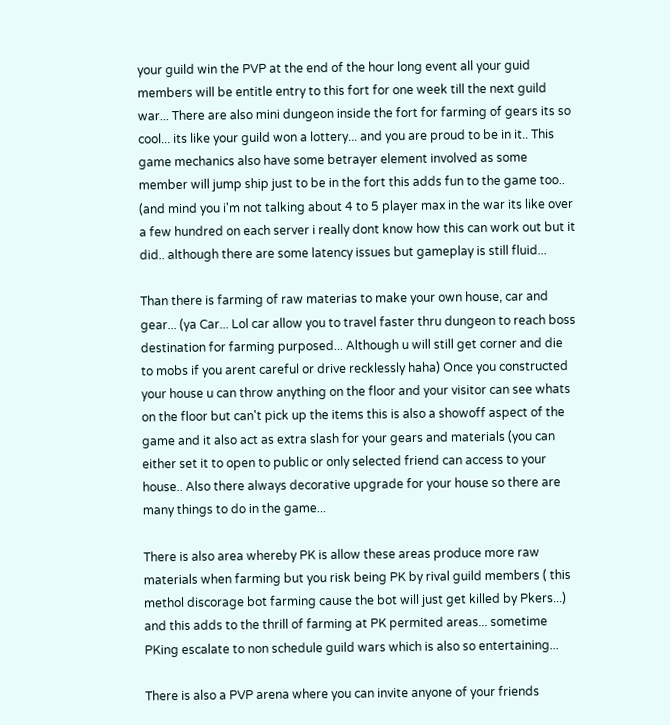your guild win the PVP at the end of the hour long event all your guid members will be entitle entry to this fort for one week till the next guild war... There are also mini dungeon inside the fort for farming of gears its so cool... its like your guild won a lottery... and you are proud to be in it.. This game mechanics also have some betrayer element involved as some member will jump ship just to be in the fort this adds fun to the game too.. (and mind you i'm not talking about 4 to 5 player max in the war its like over a few hundred on each server i really dont know how this can work out but it did.. although there are some latency issues but gameplay is still fluid...

Than there is farming of raw materias to make your own house, car and gear... (ya Car... Lol car allow you to travel faster thru dungeon to reach boss destination for farming purposed... Although u will still get corner and die to mobs if you arent careful or drive recklessly haha) Once you constructed your house u can throw anything on the floor and your visitor can see whats on the floor but can't pick up the items this is also a showoff aspect of the game and it also act as extra slash for your gears and materials (you can either set it to open to public or only selected friend can access to your house.. Also there always decorative upgrade for your house so there are many things to do in the game...

There is also area whereby PK is allow these areas produce more raw materials when farming but you risk being PK by rival guild members ( this methol discorage bot farming cause the bot will just get killed by Pkers...) and this adds to the thrill of farming at PK permited areas... sometime PKing escalate to non schedule guild wars which is also so entertaining...

There is also a PVP arena where you can invite anyone of your friends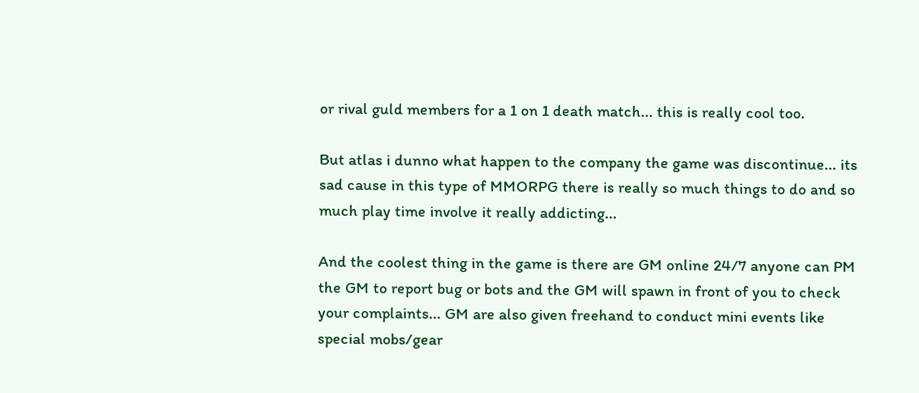or rival guld members for a 1 on 1 death match... this is really cool too.

But atlas i dunno what happen to the company the game was discontinue... its sad cause in this type of MMORPG there is really so much things to do and so much play time involve it really addicting...

And the coolest thing in the game is there are GM online 24/7 anyone can PM the GM to report bug or bots and the GM will spawn in front of you to check your complaints... GM are also given freehand to conduct mini events like special mobs/gear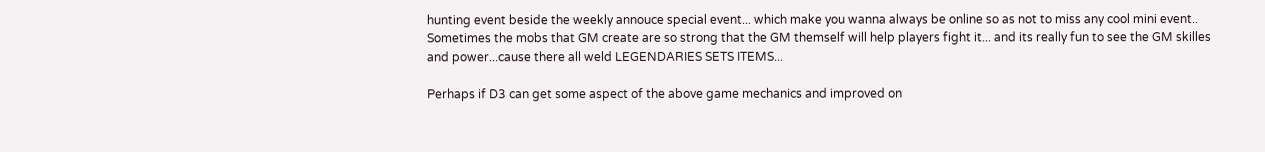hunting event beside the weekly annouce special event... which make you wanna always be online so as not to miss any cool mini event.. Sometimes the mobs that GM create are so strong that the GM themself will help players fight it... and its really fun to see the GM skilles and power...cause there all weld LEGENDARIES SETS ITEMS...

Perhaps if D3 can get some aspect of the above game mechanics and improved on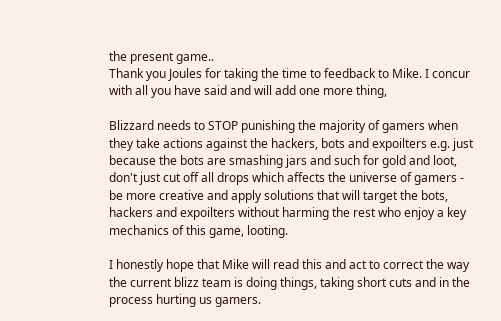the present game..
Thank you Joules for taking the time to feedback to Mike. I concur with all you have said and will add one more thing,

Blizzard needs to STOP punishing the majority of gamers when they take actions against the hackers, bots and expoilters e.g. just because the bots are smashing jars and such for gold and loot, don't just cut off all drops which affects the universe of gamers - be more creative and apply solutions that will target the bots, hackers and expoilters without harming the rest who enjoy a key mechanics of this game, looting.

I honestly hope that Mike will read this and act to correct the way the current blizz team is doing things, taking short cuts and in the process hurting us gamers.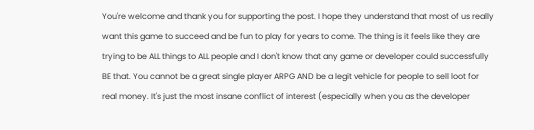You're welcome and thank you for supporting the post. I hope they understand that most of us really want this game to succeed and be fun to play for years to come. The thing is it feels like they are trying to be ALL things to ALL people and I don't know that any game or developer could successfully BE that. You cannot be a great single player ARPG AND be a legit vehicle for people to sell loot for real money. It's just the most insane conflict of interest (especially when you as the developer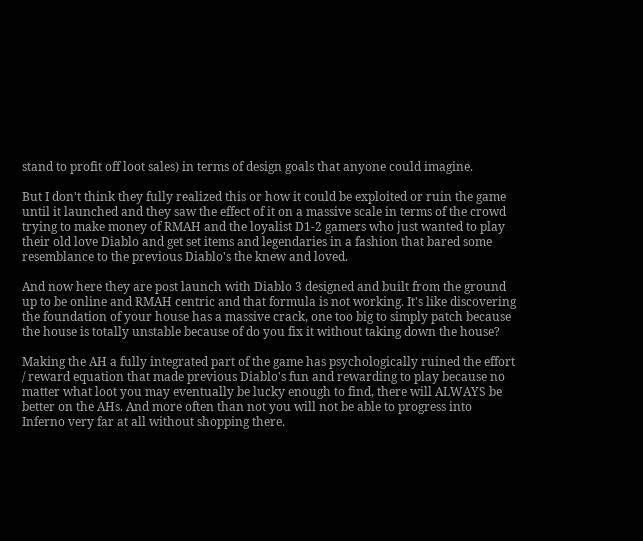stand to profit off loot sales) in terms of design goals that anyone could imagine.

But I don't think they fully realized this or how it could be exploited or ruin the game until it launched and they saw the effect of it on a massive scale in terms of the crowd trying to make money of RMAH and the loyalist D1-2 gamers who just wanted to play their old love Diablo and get set items and legendaries in a fashion that bared some resemblance to the previous Diablo's the knew and loved.

And now here they are post launch with Diablo 3 designed and built from the ground up to be online and RMAH centric and that formula is not working. It's like discovering the foundation of your house has a massive crack, one too big to simply patch because the house is totally unstable because of do you fix it without taking down the house?

Making the AH a fully integrated part of the game has psychologically ruined the effort / reward equation that made previous Diablo's fun and rewarding to play because no matter what loot you may eventually be lucky enough to find, there will ALWAYS be better on the AHs. And more often than not you will not be able to progress into Inferno very far at all without shopping there.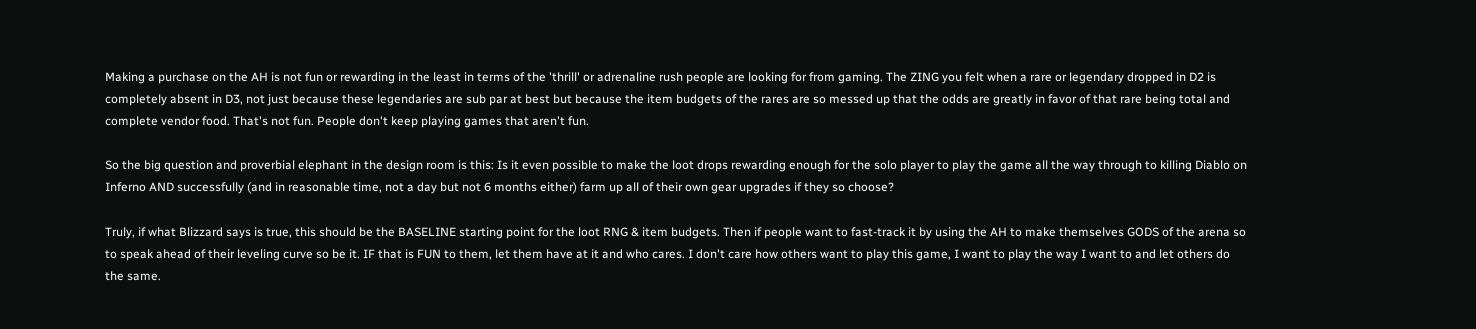Making a purchase on the AH is not fun or rewarding in the least in terms of the 'thrill' or adrenaline rush people are looking for from gaming. The ZING you felt when a rare or legendary dropped in D2 is completely absent in D3, not just because these legendaries are sub par at best but because the item budgets of the rares are so messed up that the odds are greatly in favor of that rare being total and complete vendor food. That's not fun. People don't keep playing games that aren't fun.

So the big question and proverbial elephant in the design room is this: Is it even possible to make the loot drops rewarding enough for the solo player to play the game all the way through to killing Diablo on Inferno AND successfully (and in reasonable time, not a day but not 6 months either) farm up all of their own gear upgrades if they so choose?

Truly, if what Blizzard says is true, this should be the BASELINE starting point for the loot RNG & item budgets. Then if people want to fast-track it by using the AH to make themselves GODS of the arena so to speak ahead of their leveling curve so be it. IF that is FUN to them, let them have at it and who cares. I don't care how others want to play this game, I want to play the way I want to and let others do the same.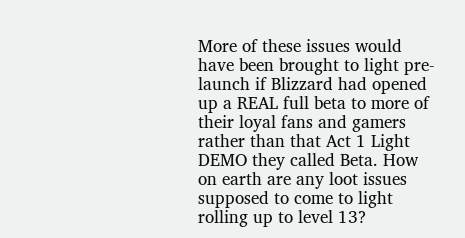More of these issues would have been brought to light pre-launch if Blizzard had opened up a REAL full beta to more of their loyal fans and gamers rather than that Act 1 Light DEMO they called Beta. How on earth are any loot issues supposed to come to light rolling up to level 13?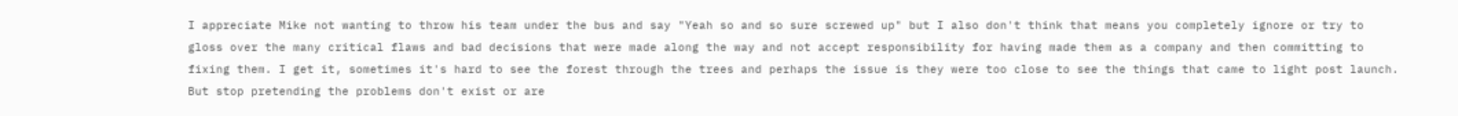I appreciate Mike not wanting to throw his team under the bus and say "Yeah so and so sure screwed up" but I also don't think that means you completely ignore or try to gloss over the many critical flaws and bad decisions that were made along the way and not accept responsibility for having made them as a company and then committing to fixing them. I get it, sometimes it's hard to see the forest through the trees and perhaps the issue is they were too close to see the things that came to light post launch. But stop pretending the problems don't exist or are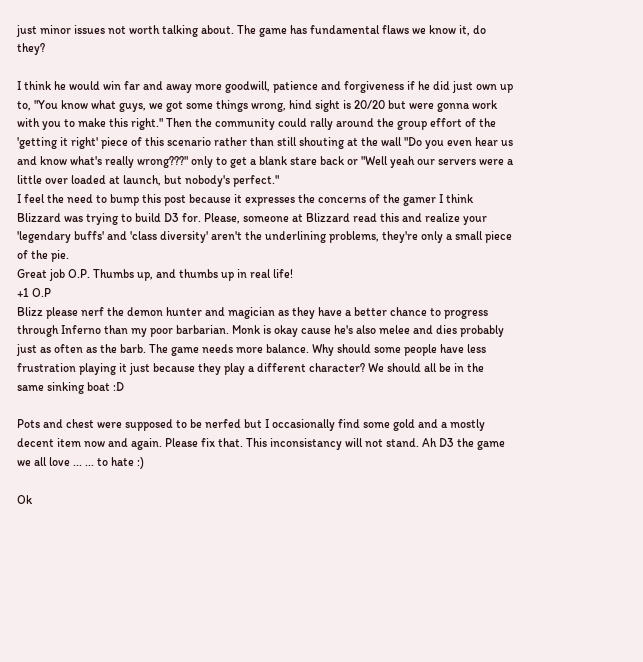just minor issues not worth talking about. The game has fundamental flaws we know it, do they?

I think he would win far and away more goodwill, patience and forgiveness if he did just own up to, "You know what guys, we got some things wrong, hind sight is 20/20 but were gonna work with you to make this right." Then the community could rally around the group effort of the 'getting it right' piece of this scenario rather than still shouting at the wall "Do you even hear us and know what's really wrong???" only to get a blank stare back or "Well yeah our servers were a little over loaded at launch, but nobody's perfect."
I feel the need to bump this post because it expresses the concerns of the gamer I think Blizzard was trying to build D3 for. Please, someone at Blizzard read this and realize your 'legendary buffs' and 'class diversity' aren't the underlining problems, they're only a small piece of the pie.
Great job O.P. Thumbs up, and thumbs up in real life!
+1 O.P
Blizz please nerf the demon hunter and magician as they have a better chance to progress through Inferno than my poor barbarian. Monk is okay cause he's also melee and dies probably just as often as the barb. The game needs more balance. Why should some people have less frustration playing it just because they play a different character? We should all be in the same sinking boat :D

Pots and chest were supposed to be nerfed but I occasionally find some gold and a mostly decent item now and again. Please fix that. This inconsistancy will not stand. Ah D3 the game we all love ... ... to hate :)

Ok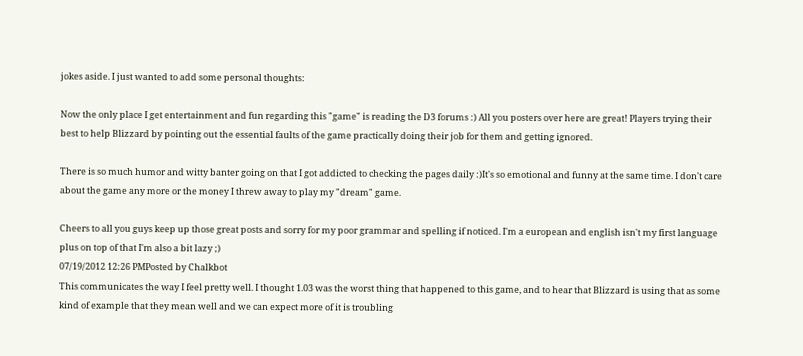jokes aside. I just wanted to add some personal thoughts:

Now the only place I get entertainment and fun regarding this "game" is reading the D3 forums :) All you posters over here are great! Players trying their best to help Blizzard by pointing out the essential faults of the game practically doing their job for them and getting ignored.

There is so much humor and witty banter going on that I got addicted to checking the pages daily :)It's so emotional and funny at the same time. I don't care about the game any more or the money I threw away to play my "dream" game.

Cheers to all you guys keep up those great posts and sorry for my poor grammar and spelling if noticed. I'm a european and english isn't my first language plus on top of that I'm also a bit lazy ;)
07/19/2012 12:26 PMPosted by Chalkbot
This communicates the way I feel pretty well. I thought 1.03 was the worst thing that happened to this game, and to hear that Blizzard is using that as some kind of example that they mean well and we can expect more of it is troubling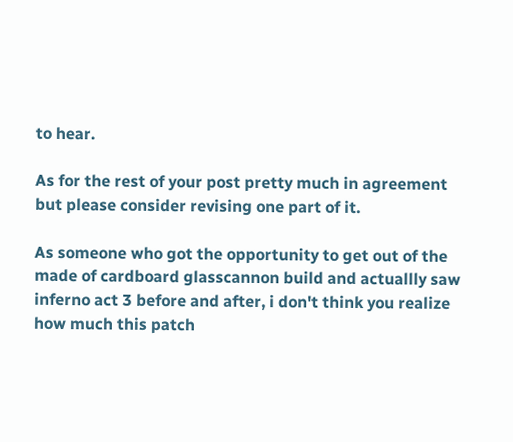to hear.

As for the rest of your post pretty much in agreement but please consider revising one part of it.

As someone who got the opportunity to get out of the made of cardboard glasscannon build and actuallly saw inferno act 3 before and after, i don't think you realize how much this patch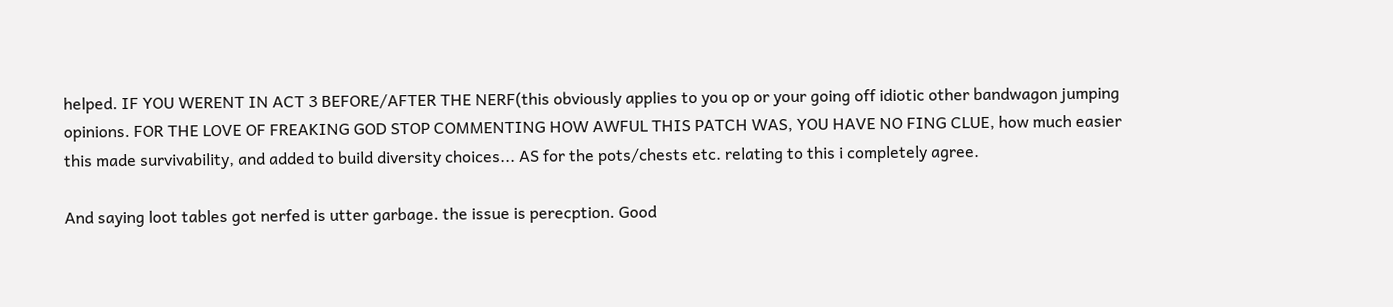helped. IF YOU WERENT IN ACT 3 BEFORE/AFTER THE NERF(this obviously applies to you op or your going off idiotic other bandwagon jumping opinions. FOR THE LOVE OF FREAKING GOD STOP COMMENTING HOW AWFUL THIS PATCH WAS, YOU HAVE NO FING CLUE, how much easier this made survivability, and added to build diversity choices... AS for the pots/chests etc. relating to this i completely agree.

And saying loot tables got nerfed is utter garbage. the issue is perecption. Good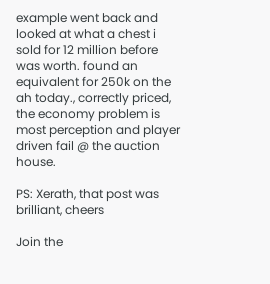example went back and looked at what a chest i sold for 12 million before was worth. found an equivalent for 250k on the ah today., correctly priced, the economy problem is most perception and player driven fail @ the auction house.

PS: Xerath, that post was brilliant, cheers

Join the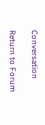Conversation

Return to Forum